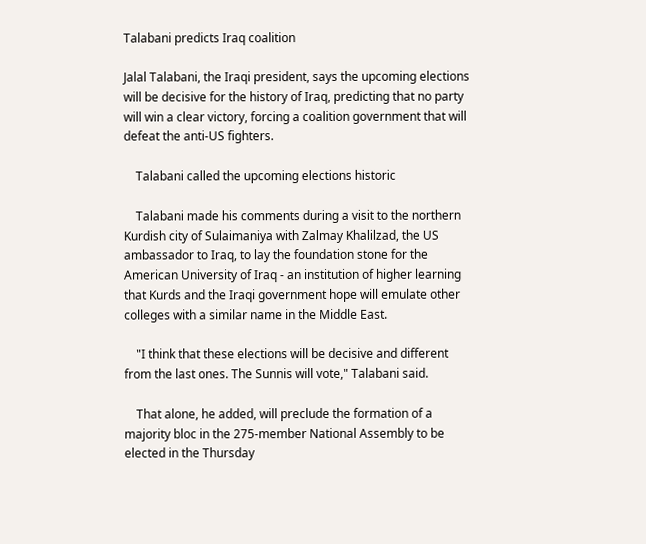Talabani predicts Iraq coalition

Jalal Talabani, the Iraqi president, says the upcoming elections will be decisive for the history of Iraq, predicting that no party will win a clear victory, forcing a coalition government that will defeat the anti-US fighters.

    Talabani called the upcoming elections historic

    Talabani made his comments during a visit to the northern Kurdish city of Sulaimaniya with Zalmay Khalilzad, the US ambassador to Iraq, to lay the foundation stone for the American University of Iraq - an institution of higher learning that Kurds and the Iraqi government hope will emulate other colleges with a similar name in the Middle East.

    "I think that these elections will be decisive and different from the last ones. The Sunnis will vote," Talabani said.

    That alone, he added, will preclude the formation of a majority bloc in the 275-member National Assembly to be elected in the Thursday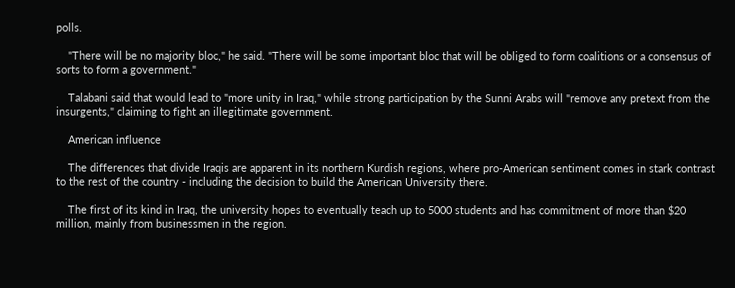polls.

    "There will be no majority bloc," he said. "There will be some important bloc that will be obliged to form coalitions or a consensus of sorts to form a government."

    Talabani said that would lead to "more unity in Iraq," while strong participation by the Sunni Arabs will "remove any pretext from the insurgents," claiming to fight an illegitimate government.

    American influence

    The differences that divide Iraqis are apparent in its northern Kurdish regions, where pro-American sentiment comes in stark contrast to the rest of the country - including the decision to build the American University there.

    The first of its kind in Iraq, the university hopes to eventually teach up to 5000 students and has commitment of more than $20 million, mainly from businessmen in the region.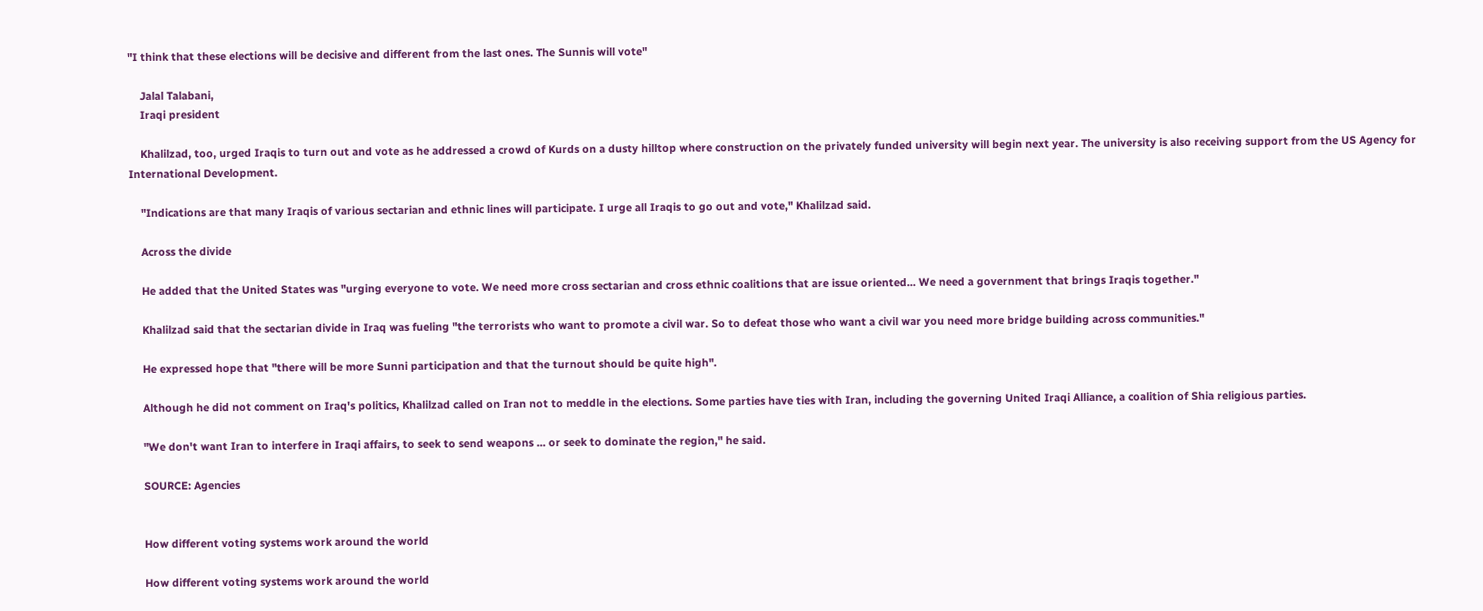"I think that these elections will be decisive and different from the last ones. The Sunnis will vote"

    Jalal Talabani,
    Iraqi president

    Khalilzad, too, urged Iraqis to turn out and vote as he addressed a crowd of Kurds on a dusty hilltop where construction on the privately funded university will begin next year. The university is also receiving support from the US Agency for International Development.

    "Indications are that many Iraqis of various sectarian and ethnic lines will participate. I urge all Iraqis to go out and vote," Khalilzad said.

    Across the divide

    He added that the United States was "urging everyone to vote. We need more cross sectarian and cross ethnic coalitions that are issue oriented... We need a government that brings Iraqis together."

    Khalilzad said that the sectarian divide in Iraq was fueling "the terrorists who want to promote a civil war. So to defeat those who want a civil war you need more bridge building across communities."

    He expressed hope that "there will be more Sunni participation and that the turnout should be quite high".

    Although he did not comment on Iraq's politics, Khalilzad called on Iran not to meddle in the elections. Some parties have ties with Iran, including the governing United Iraqi Alliance, a coalition of Shia religious parties.

    "We don't want Iran to interfere in Iraqi affairs, to seek to send weapons ... or seek to dominate the region," he said.

    SOURCE: Agencies


    How different voting systems work around the world

    How different voting systems work around the world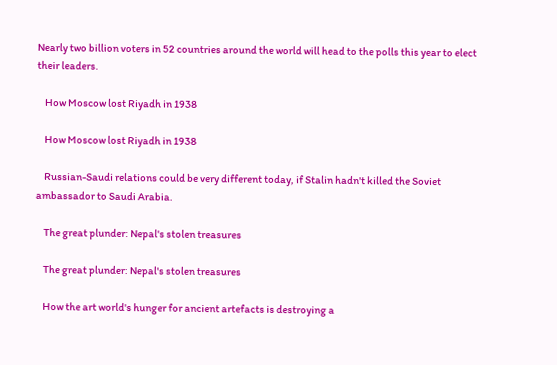Nearly two billion voters in 52 countries around the world will head to the polls this year to elect their leaders.

    How Moscow lost Riyadh in 1938

    How Moscow lost Riyadh in 1938

    Russian-Saudi relations could be very different today, if Stalin hadn't killed the Soviet ambassador to Saudi Arabia.

    The great plunder: Nepal's stolen treasures

    The great plunder: Nepal's stolen treasures

    How the art world's hunger for ancient artefacts is destroying a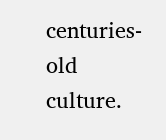centuries-old culture.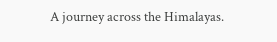A journey across the Himalayas.